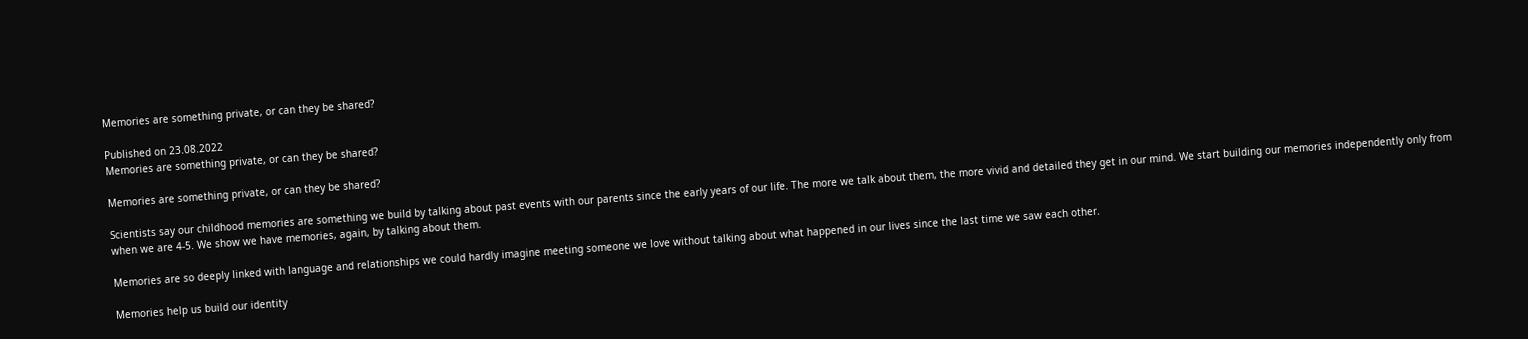Memories are something private, or can they be shared?

Published on 23.08.2022
Memories are something private, or can they be shared?

Memories are something private, or can they be shared?

Scientists say our childhood memories are something we build by talking about past events with our parents since the early years of our life. The more we talk about them, the more vivid and detailed they get in our mind. We start building our memories independently only from when we are 4-5. We show we have memories, again, by talking about them.

Memories are so deeply linked with language and relationships we could hardly imagine meeting someone we love without talking about what happened in our lives since the last time we saw each other.

Memories help us build our identity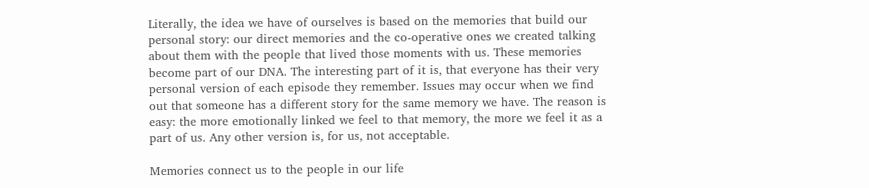Literally, the idea we have of ourselves is based on the memories that build our personal story: our direct memories and the co-operative ones we created talking about them with the people that lived those moments with us. These memories become part of our DNA. The interesting part of it is, that everyone has their very personal version of each episode they remember. Issues may occur when we find out that someone has a different story for the same memory we have. The reason is easy: the more emotionally linked we feel to that memory, the more we feel it as a part of us. Any other version is, for us, not acceptable.

Memories connect us to the people in our life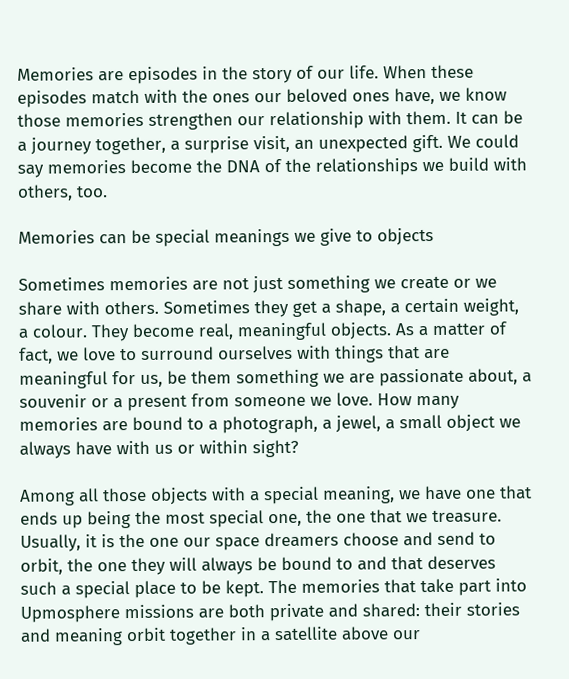Memories are episodes in the story of our life. When these episodes match with the ones our beloved ones have, we know those memories strengthen our relationship with them. It can be a journey together, a surprise visit, an unexpected gift. We could say memories become the DNA of the relationships we build with others, too.

Memories can be special meanings we give to objects

Sometimes memories are not just something we create or we share with others. Sometimes they get a shape, a certain weight, a colour. They become real, meaningful objects. As a matter of fact, we love to surround ourselves with things that are meaningful for us, be them something we are passionate about, a souvenir or a present from someone we love. How many memories are bound to a photograph, a jewel, a small object we always have with us or within sight?

Among all those objects with a special meaning, we have one that ends up being the most special one, the one that we treasure. Usually, it is the one our space dreamers choose and send to orbit, the one they will always be bound to and that deserves such a special place to be kept. The memories that take part into Upmosphere missions are both private and shared: their stories and meaning orbit together in a satellite above our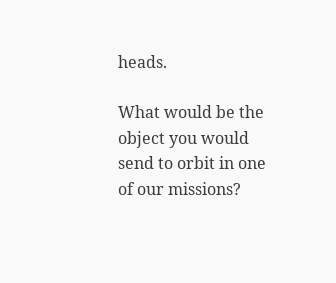heads.

What would be the object you would send to orbit in one of our missions?